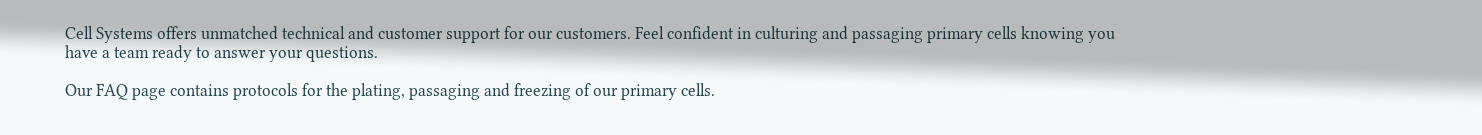Cell Systems offers unmatched technical and customer support for our customers. Feel confident in culturing and passaging primary cells knowing you have a team ready to answer your questions.

Our FAQ page contains protocols for the plating, passaging and freezing of our primary cells.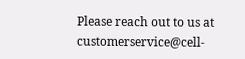Please reach out to us at customerservice@cell-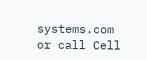systems.com or call Cell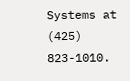Systems at (425) 823-1010.